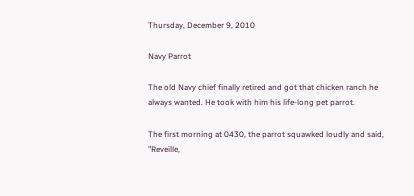Thursday, December 9, 2010

Navy Parrot

The old Navy chief finally retired and got that chicken ranch he always wanted. He took with him his life-long pet parrot.

The first morning at 0430, the parrot squawked loudly and said, "Reveille,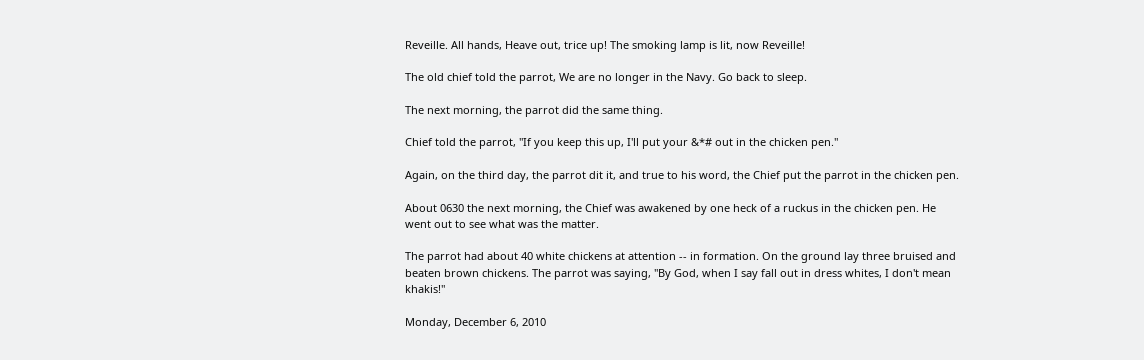Reveille. All hands, Heave out, trice up! The smoking lamp is lit, now Reveille!

The old chief told the parrot, We are no longer in the Navy. Go back to sleep.

The next morning, the parrot did the same thing.

Chief told the parrot, "If you keep this up, I'll put your &*# out in the chicken pen."

Again, on the third day, the parrot dit it, and true to his word, the Chief put the parrot in the chicken pen.

About 0630 the next morning, the Chief was awakened by one heck of a ruckus in the chicken pen. He went out to see what was the matter.

The parrot had about 40 white chickens at attention -- in formation. On the ground lay three bruised and beaten brown chickens. The parrot was saying, "By God, when I say fall out in dress whites, I don't mean khakis!"

Monday, December 6, 2010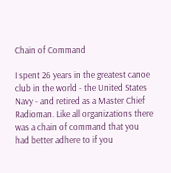Chain of Command

I spent 26 years in the greatest canoe club in the world - the United States Navy - and retired as a Master Chief Radioman. Like all organizations there was a chain of command that you had better adhere to if you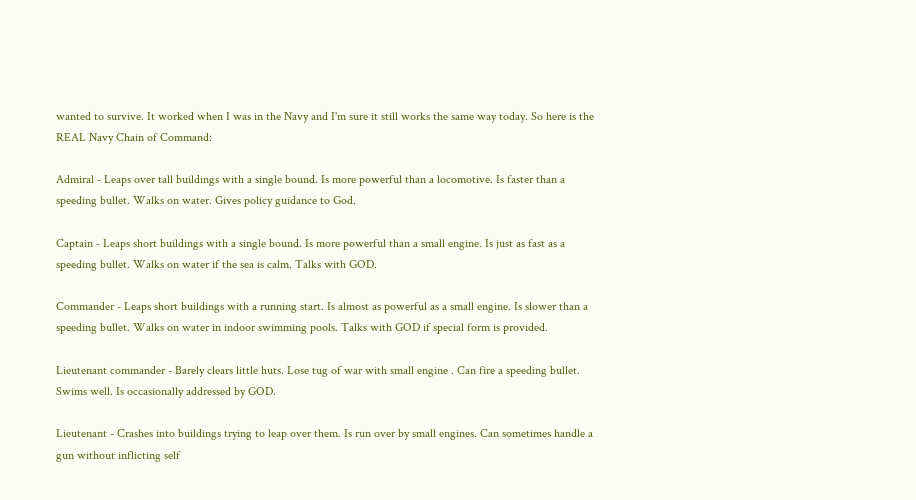wanted to survive. It worked when I was in the Navy and I'm sure it still works the same way today. So here is the REAL Navy Chain of Command:

Admiral - Leaps over tall buildings with a single bound. Is more powerful than a locomotive. Is faster than a speeding bullet. Walks on water. Gives policy guidance to God.

Captain - Leaps short buildings with a single bound. Is more powerful than a small engine. Is just as fast as a speeding bullet. Walks on water if the sea is calm. Talks with GOD.

Commander - Leaps short buildings with a running start. Is almost as powerful as a small engine. Is slower than a speeding bullet. Walks on water in indoor swimming pools. Talks with GOD if special form is provided.

Lieutenant commander - Barely clears little huts. Lose tug of war with small engine . Can fire a speeding bullet. Swims well. Is occasionally addressed by GOD.

Lieutenant - Crashes into buildings trying to leap over them. Is run over by small engines. Can sometimes handle a gun without inflicting self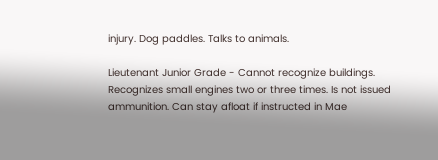injury. Dog paddles. Talks to animals.

Lieutenant Junior Grade - Cannot recognize buildings. Recognizes small engines two or three times. Is not issued ammunition. Can stay afloat if instructed in Mae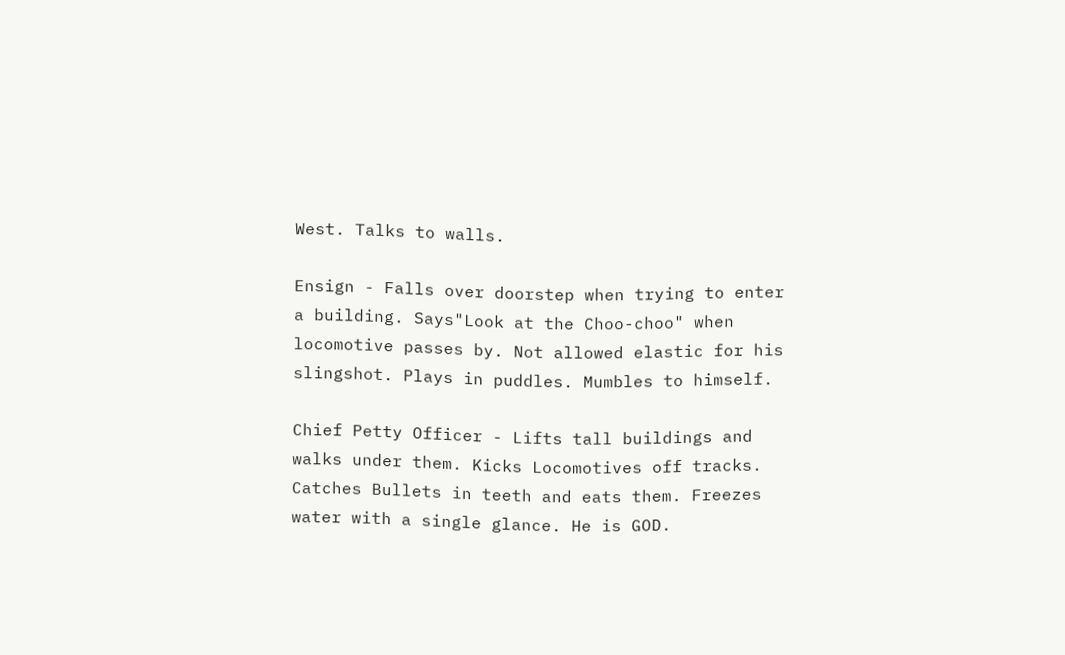West. Talks to walls.

Ensign - Falls over doorstep when trying to enter a building. Says"Look at the Choo-choo" when locomotive passes by. Not allowed elastic for his slingshot. Plays in puddles. Mumbles to himself.

Chief Petty Officer - Lifts tall buildings and walks under them. Kicks Locomotives off tracks. Catches Bullets in teeth and eats them. Freezes water with a single glance. He is GOD.